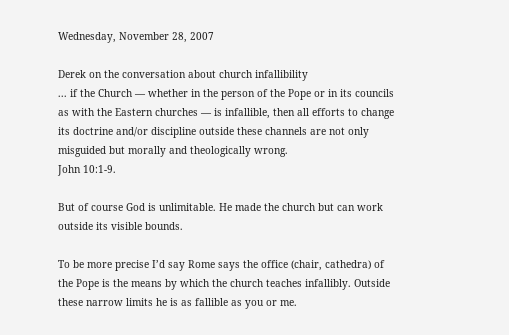Wednesday, November 28, 2007

Derek on the conversation about church infallibility
... if the Church — whether in the person of the Pope or in its councils as with the Eastern churches — is infallible, then all efforts to change its doctrine and/or discipline outside these channels are not only misguided but morally and theologically wrong.
John 10:1-9.

But of course God is unlimitable. He made the church but can work outside its visible bounds.

To be more precise I’d say Rome says the office (chair, cathedra) of the Pope is the means by which the church teaches infallibly. Outside these narrow limits he is as fallible as you or me.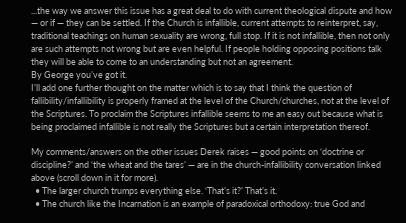...the way we answer this issue has a great deal to do with current theological dispute and how — or if — they can be settled. If the Church is infallible, current attempts to reinterpret, say, traditional teachings on human sexuality are wrong, full stop. If it is not infallible, then not only are such attempts not wrong but are even helpful. If people holding opposing positions talk they will be able to come to an understanding but not an agreement.
By George you’ve got it.
I’ll add one further thought on the matter which is to say that I think the question of fallibility/infallibility is properly framed at the level of the Church/churches, not at the level of the Scriptures. To proclaim the Scriptures infallible seems to me an easy out because what is being proclaimed infallible is not really the Scriptures but a certain interpretation thereof.

My comments/answers on the other issues Derek raises — good points on ‘doctrine or discipline?’ and ‘the wheat and the tares’ — are in the church-infallibility conversation linked above (scroll down in it for more).
  • The larger church trumps everything else. ‘That’s it?’ That’s it.
  • The church like the Incarnation is an example of paradoxical orthodoxy: true God and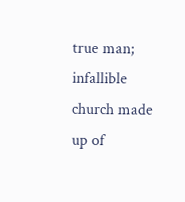true man; infallible church made up of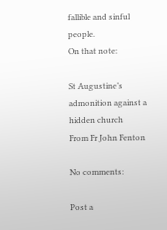fallible and sinful people.
On that note:

St Augustine’s admonition against a hidden church
From Fr John Fenton

No comments:

Post a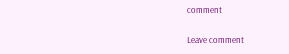comment

Leave comment